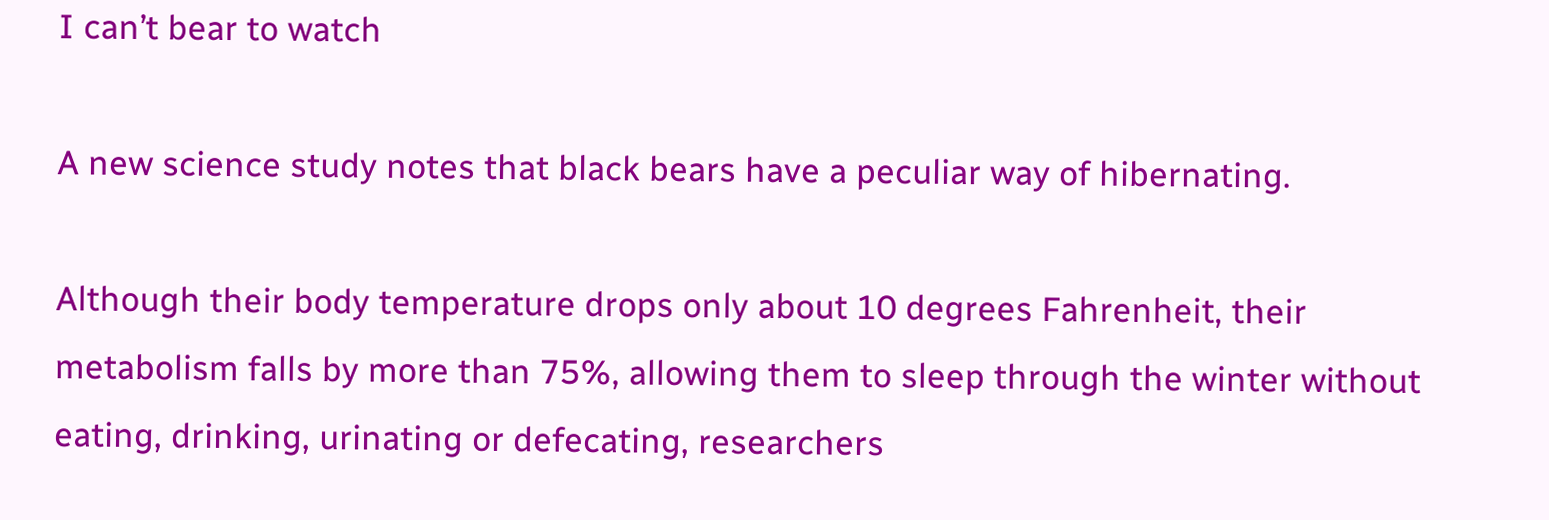I can’t bear to watch

A new science study notes that black bears have a peculiar way of hibernating.

Although their body temperature drops only about 10 degrees Fahrenheit, their metabolism falls by more than 75%, allowing them to sleep through the winter without eating, drinking, urinating or defecating, researchers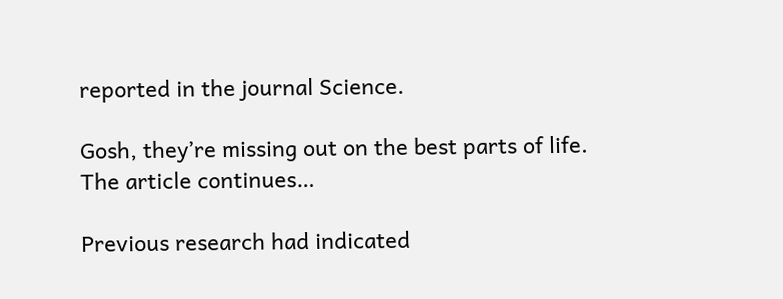reported in the journal Science.

Gosh, they’re missing out on the best parts of life. The article continues…

Previous research had indicated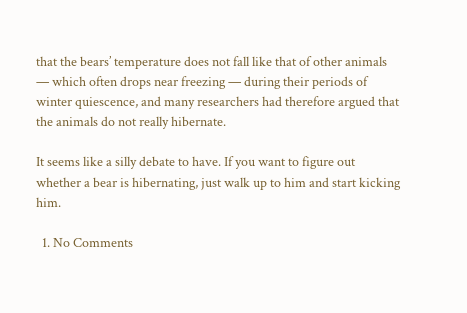that the bears’ temperature does not fall like that of other animals — which often drops near freezing — during their periods of winter quiescence, and many researchers had therefore argued that the animals do not really hibernate.

It seems like a silly debate to have. If you want to figure out whether a bear is hibernating, just walk up to him and start kicking him.

  1. No Comments